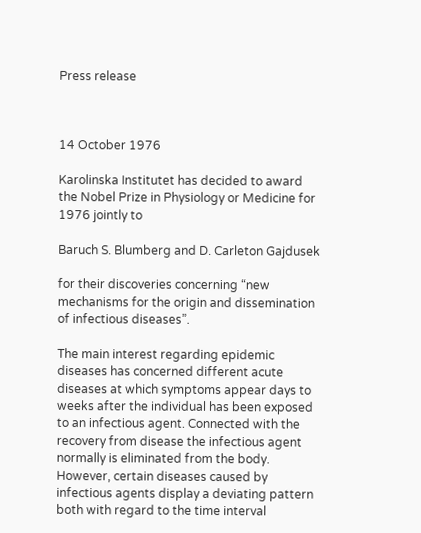Press release



14 October 1976

Karolinska Institutet has decided to award the Nobel Prize in Physiology or Medicine for 1976 jointly to

Baruch S. Blumberg and D. Carleton Gajdusek

for their discoveries concerning “new mechanisms for the origin and dissemination of infectious diseases”.

The main interest regarding epidemic diseases has concerned different acute diseases at which symptoms appear days to weeks after the individual has been exposed to an infectious agent. Connected with the recovery from disease the infectious agent normally is eliminated from the body. However, certain diseases caused by infectious agents display a deviating pattern both with regard to the time interval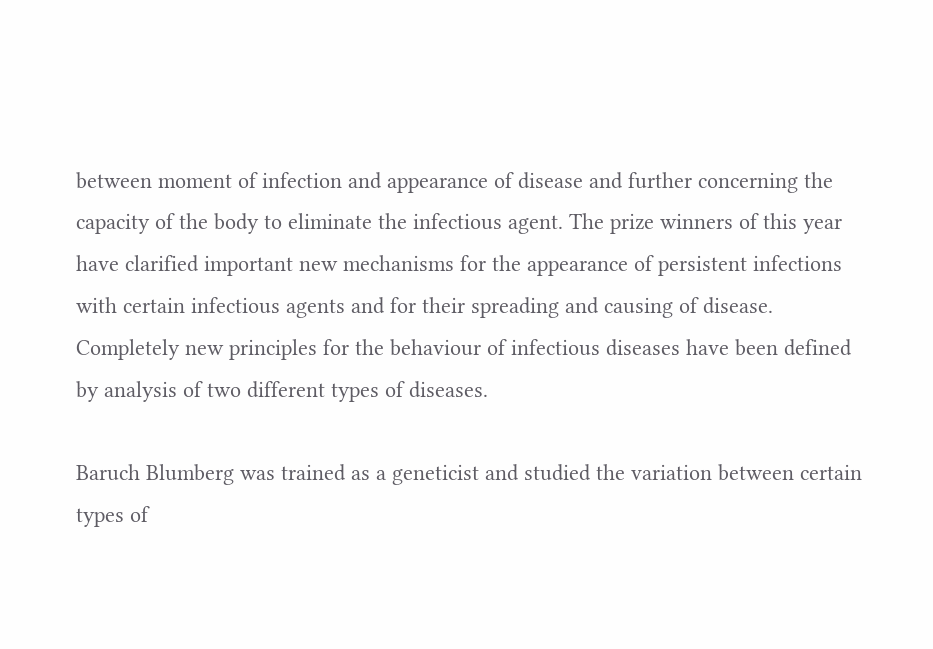between moment of infection and appearance of disease and further concerning the capacity of the body to eliminate the infectious agent. The prize winners of this year have clarified important new mechanisms for the appearance of persistent infections with certain infectious agents and for their spreading and causing of disease. Completely new principles for the behaviour of infectious diseases have been defined by analysis of two different types of diseases.

Baruch Blumberg was trained as a geneticist and studied the variation between certain types of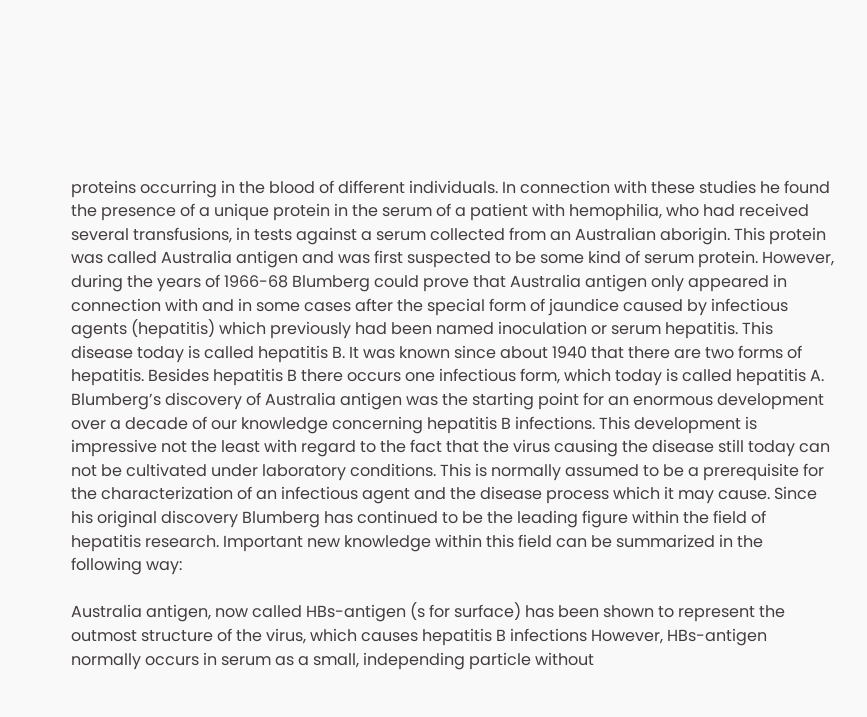proteins occurring in the blood of different individuals. In connection with these studies he found the presence of a unique protein in the serum of a patient with hemophilia, who had received several transfusions, in tests against a serum collected from an Australian aborigin. This protein was called Australia antigen and was first suspected to be some kind of serum protein. However, during the years of 1966-68 Blumberg could prove that Australia antigen only appeared in connection with and in some cases after the special form of jaundice caused by infectious agents (hepatitis) which previously had been named inoculation or serum hepatitis. This disease today is called hepatitis B. It was known since about 1940 that there are two forms of hepatitis. Besides hepatitis B there occurs one infectious form, which today is called hepatitis A. Blumberg’s discovery of Australia antigen was the starting point for an enormous development over a decade of our knowledge concerning hepatitis B infections. This development is impressive not the least with regard to the fact that the virus causing the disease still today can not be cultivated under laboratory conditions. This is normally assumed to be a prerequisite for the characterization of an infectious agent and the disease process which it may cause. Since his original discovery Blumberg has continued to be the leading figure within the field of hepatitis research. Important new knowledge within this field can be summarized in the following way:

Australia antigen, now called HBs-antigen (s for surface) has been shown to represent the outmost structure of the virus, which causes hepatitis B infections However, HBs-antigen normally occurs in serum as a small, independing particle without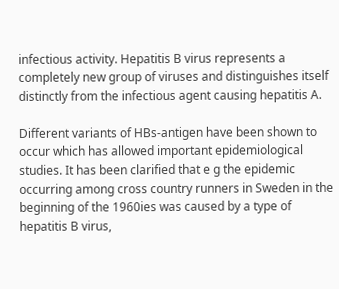infectious activity. Hepatitis B virus represents a completely new group of viruses and distinguishes itself distinctly from the infectious agent causing hepatitis A.

Different variants of HBs-antigen have been shown to occur which has allowed important epidemiological studies. It has been clarified that e g the epidemic occurring among cross country runners in Sweden in the beginning of the 1960ies was caused by a type of hepatitis B virus,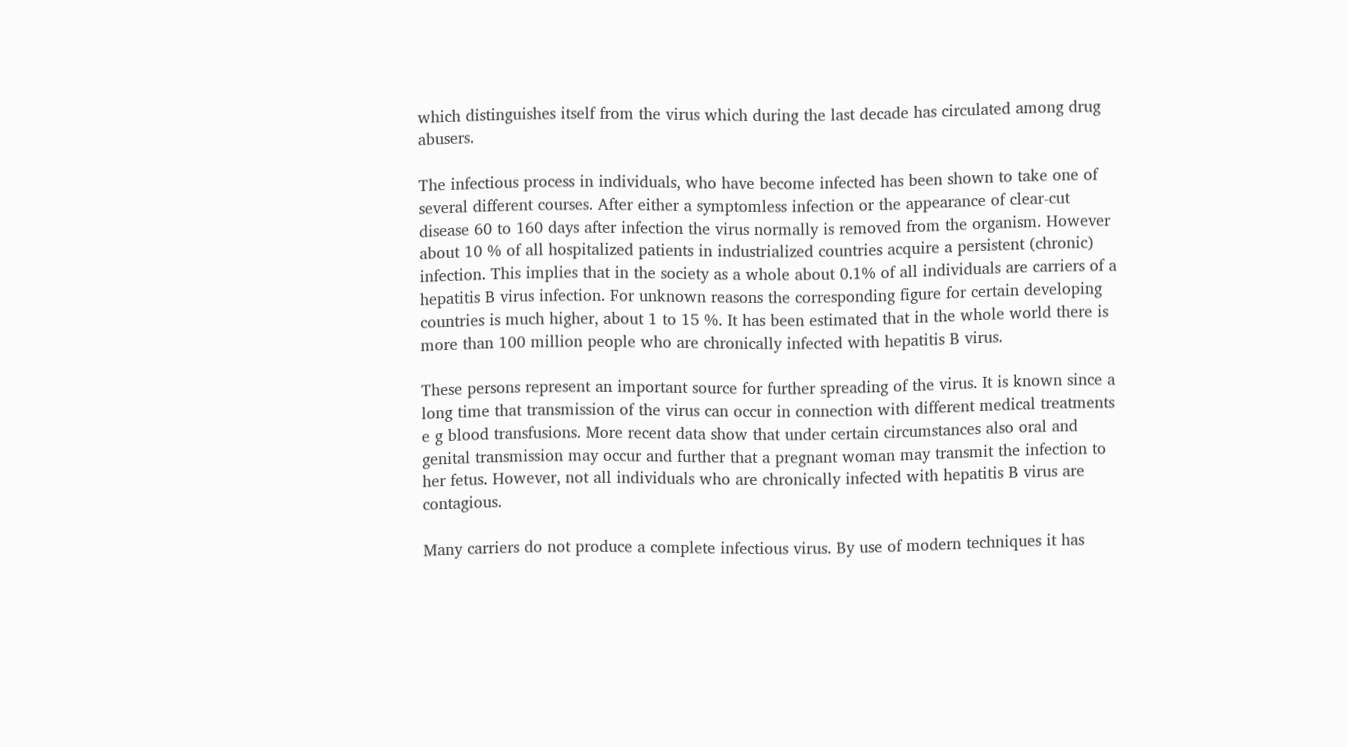which distinguishes itself from the virus which during the last decade has circulated among drug abusers.

The infectious process in individuals, who have become infected has been shown to take one of several different courses. After either a symptomless infection or the appearance of clear-cut disease 60 to 160 days after infection the virus normally is removed from the organism. However about 10 % of all hospitalized patients in industrialized countries acquire a persistent (chronic) infection. This implies that in the society as a whole about 0.1% of all individuals are carriers of a hepatitis B virus infection. For unknown reasons the corresponding figure for certain developing countries is much higher, about 1 to 15 %. It has been estimated that in the whole world there is more than 100 million people who are chronically infected with hepatitis B virus.

These persons represent an important source for further spreading of the virus. It is known since a long time that transmission of the virus can occur in connection with different medical treatments e g blood transfusions. More recent data show that under certain circumstances also oral and genital transmission may occur and further that a pregnant woman may transmit the infection to her fetus. However, not all individuals who are chronically infected with hepatitis B virus are contagious.

Many carriers do not produce a complete infectious virus. By use of modern techniques it has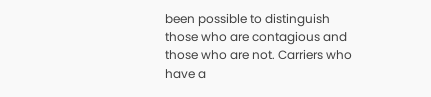been possible to distinguish those who are contagious and those who are not. Carriers who have a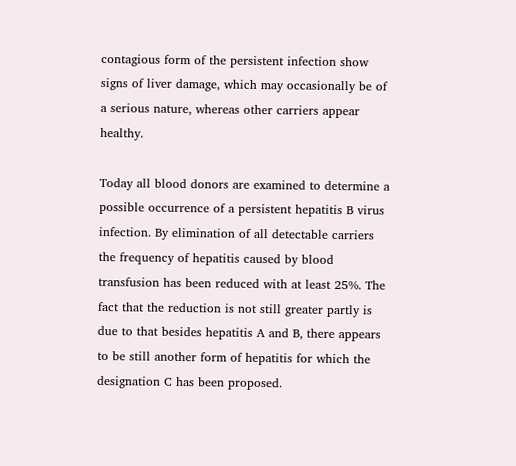contagious form of the persistent infection show signs of liver damage, which may occasionally be of a serious nature, whereas other carriers appear healthy.

Today all blood donors are examined to determine a possible occurrence of a persistent hepatitis B virus infection. By elimination of all detectable carriers the frequency of hepatitis caused by blood transfusion has been reduced with at least 25%. The fact that the reduction is not still greater partly is due to that besides hepatitis A and B, there appears to be still another form of hepatitis for which the designation C has been proposed.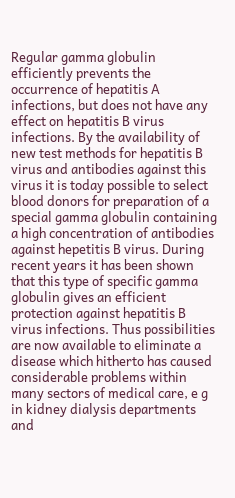Regular gamma globulin efficiently prevents the occurrence of hepatitis A infections, but does not have any effect on hepatitis B virus infections. By the availability of new test methods for hepatitis B virus and antibodies against this virus it is today possible to select blood donors for preparation of a special gamma globulin containing a high concentration of antibodies against hepetitis B virus. During recent years it has been shown that this type of specific gamma globulin gives an efficient protection against hepatitis B virus infections. Thus possibilities are now available to eliminate a disease which hitherto has caused considerable problems within many sectors of medical care, e g in kidney dialysis departments and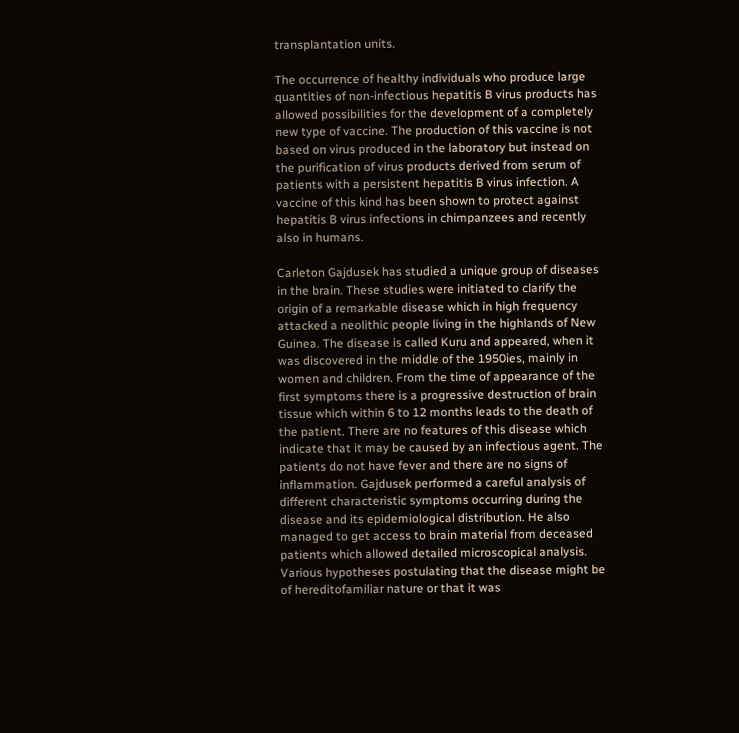transplantation units.

The occurrence of healthy individuals who produce large quantities of non-infectious hepatitis B virus products has allowed possibilities for the development of a completely new type of vaccine. The production of this vaccine is not based on virus produced in the laboratory but instead on the purification of virus products derived from serum of patients with a persistent hepatitis B virus infection. A vaccine of this kind has been shown to protect against hepatitis B virus infections in chimpanzees and recently also in humans.

Carleton Gajdusek has studied a unique group of diseases in the brain. These studies were initiated to clarify the origin of a remarkable disease which in high frequency attacked a neolithic people living in the highlands of New Guinea. The disease is called Kuru and appeared, when it was discovered in the middle of the 1950ies, mainly in women and children. From the time of appearance of the first symptoms there is a progressive destruction of brain tissue which within 6 to 12 months leads to the death of the patient. There are no features of this disease which indicate that it may be caused by an infectious agent. The patients do not have fever and there are no signs of inflammation. Gajdusek performed a careful analysis of different characteristic symptoms occurring during the disease and its epidemiological distribution. He also managed to get access to brain material from deceased patients which allowed detailed microscopical analysis. Various hypotheses postulating that the disease might be of hereditofamiliar nature or that it was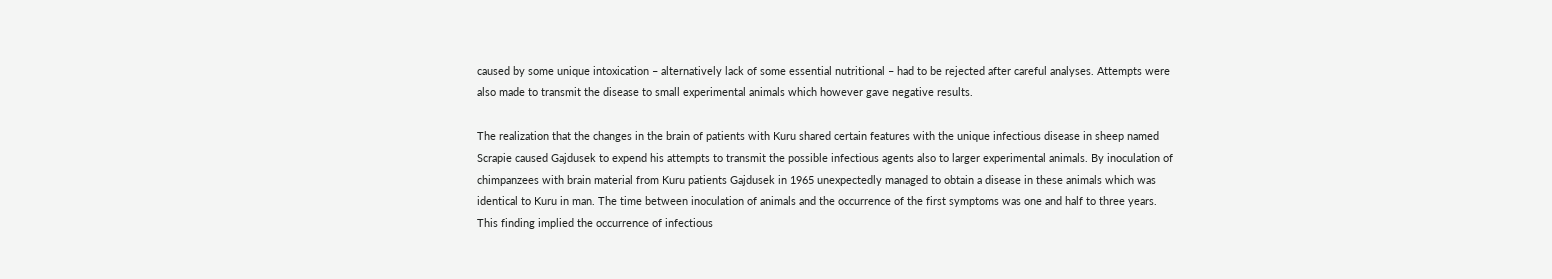caused by some unique intoxication – alternatively lack of some essential nutritional – had to be rejected after careful analyses. Attempts were also made to transmit the disease to small experimental animals which however gave negative results.

The realization that the changes in the brain of patients with Kuru shared certain features with the unique infectious disease in sheep named Scrapie caused Gajdusek to expend his attempts to transmit the possible infectious agents also to larger experimental animals. By inoculation of chimpanzees with brain material from Kuru patients Gajdusek in 1965 unexpectedly managed to obtain a disease in these animals which was identical to Kuru in man. The time between inoculation of animals and the occurrence of the first symptoms was one and half to three years. This finding implied the occurrence of infectious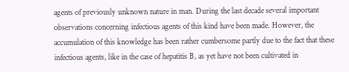agents of previously unknown nature in man. During the last decade several important observations concerning infectious agents of this kind have been made. However, the accumulation of this knowledge has been rather cumbersome partly due to the fact that these infectious agents, like in the case of hepatitis B, as yet have not been cultivated in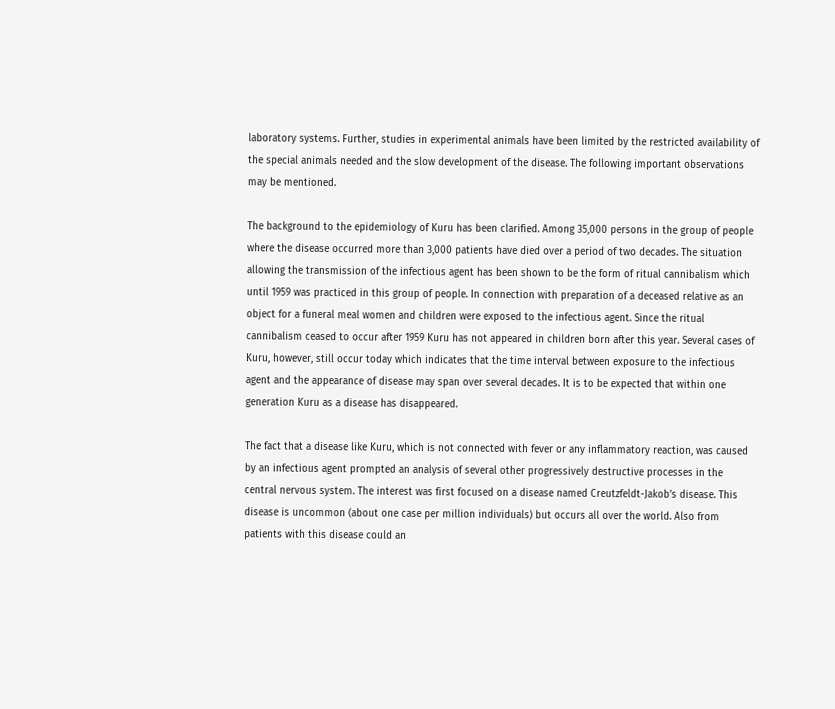laboratory systems. Further, studies in experimental animals have been limited by the restricted availability of the special animals needed and the slow development of the disease. The following important observations may be mentioned.

The background to the epidemiology of Kuru has been clarified. Among 35,000 persons in the group of people where the disease occurred more than 3,000 patients have died over a period of two decades. The situation allowing the transmission of the infectious agent has been shown to be the form of ritual cannibalism which until 1959 was practiced in this group of people. In connection with preparation of a deceased relative as an object for a funeral meal women and children were exposed to the infectious agent. Since the ritual cannibalism ceased to occur after 1959 Kuru has not appeared in children born after this year. Several cases of Kuru, however, still occur today which indicates that the time interval between exposure to the infectious agent and the appearance of disease may span over several decades. It is to be expected that within one generation Kuru as a disease has disappeared.

The fact that a disease like Kuru, which is not connected with fever or any inflammatory reaction, was caused by an infectious agent prompted an analysis of several other progressively destructive processes in the central nervous system. The interest was first focused on a disease named Creutzfeldt-Jakob’s disease. This disease is uncommon (about one case per million individuals) but occurs all over the world. Also from patients with this disease could an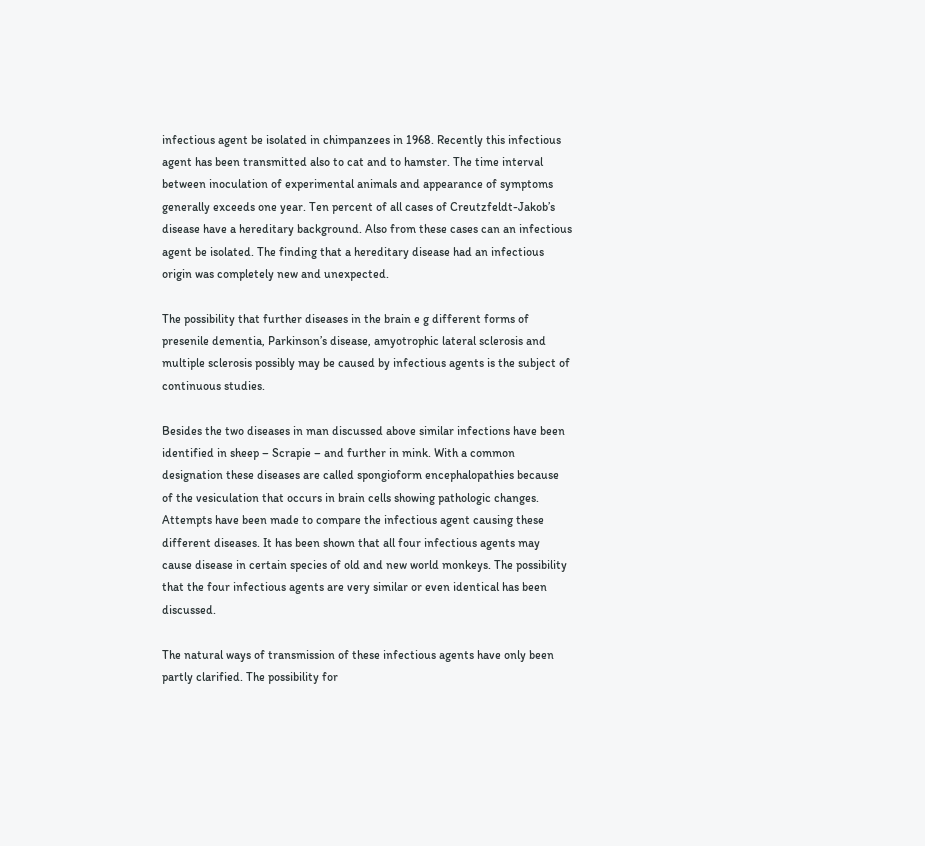infectious agent be isolated in chimpanzees in 1968. Recently this infectious agent has been transmitted also to cat and to hamster. The time interval between inoculation of experimental animals and appearance of symptoms generally exceeds one year. Ten percent of all cases of Creutzfeldt-Jakob’s disease have a hereditary background. Also from these cases can an infectious agent be isolated. The finding that a hereditary disease had an infectious origin was completely new and unexpected.

The possibility that further diseases in the brain e g different forms of presenile dementia, Parkinson’s disease, amyotrophic lateral sclerosis and multiple sclerosis possibly may be caused by infectious agents is the subject of continuous studies.

Besides the two diseases in man discussed above similar infections have been identified in sheep – Scrapie – and further in mink. With a common designation these diseases are called spongioform encephalopathies because of the vesiculation that occurs in brain cells showing pathologic changes. Attempts have been made to compare the infectious agent causing these different diseases. It has been shown that all four infectious agents may cause disease in certain species of old and new world monkeys. The possibility that the four infectious agents are very similar or even identical has been discussed.

The natural ways of transmission of these infectious agents have only been partly clarified. The possibility for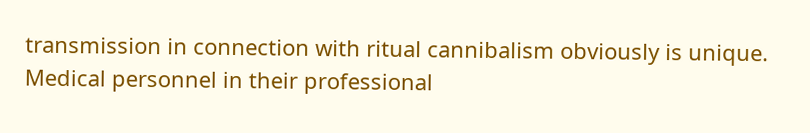transmission in connection with ritual cannibalism obviously is unique. Medical personnel in their professional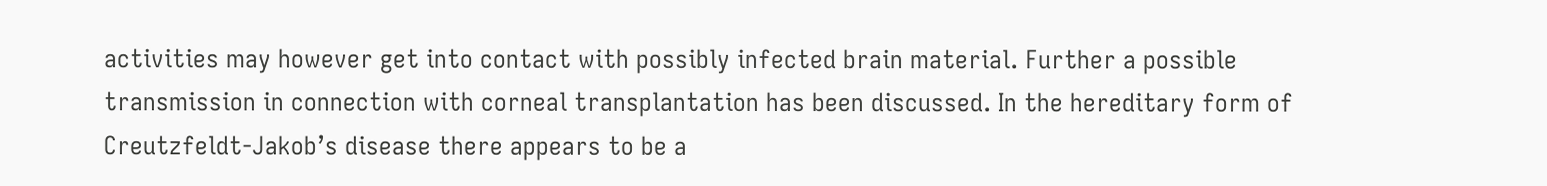activities may however get into contact with possibly infected brain material. Further a possible transmission in connection with corneal transplantation has been discussed. In the hereditary form of Creutzfeldt-Jakob’s disease there appears to be a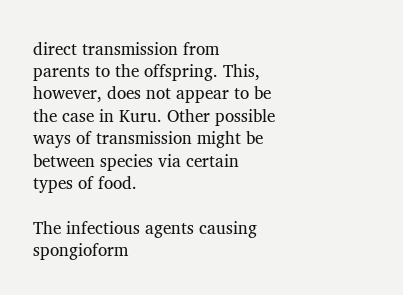direct transmission from parents to the offspring. This, however, does not appear to be the case in Kuru. Other possible ways of transmission might be between species via certain types of food.

The infectious agents causing spongioform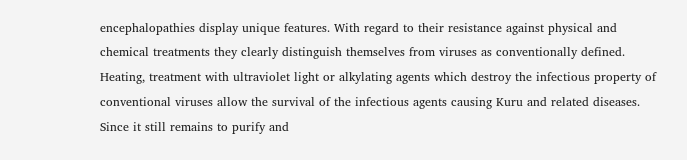encephalopathies display unique features. With regard to their resistance against physical and chemical treatments they clearly distinguish themselves from viruses as conventionally defined. Heating, treatment with ultraviolet light or alkylating agents which destroy the infectious property of conventional viruses allow the survival of the infectious agents causing Kuru and related diseases. Since it still remains to purify and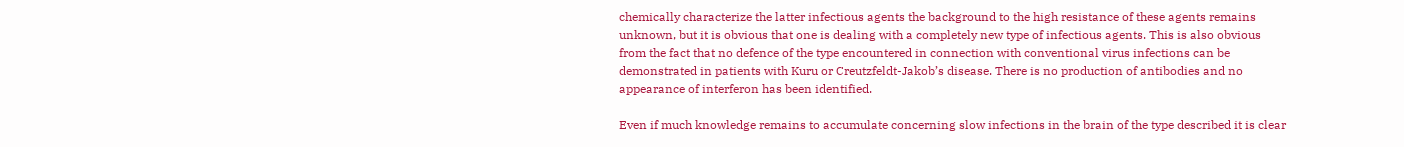chemically characterize the latter infectious agents the background to the high resistance of these agents remains unknown, but it is obvious that one is dealing with a completely new type of infectious agents. This is also obvious from the fact that no defence of the type encountered in connection with conventional virus infections can be demonstrated in patients with Kuru or Creutzfeldt-Jakob’s disease. There is no production of antibodies and no appearance of interferon has been identified.

Even if much knowledge remains to accumulate concerning slow infections in the brain of the type described it is clear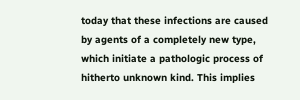today that these infections are caused by agents of a completely new type, which initiate a pathologic process of hitherto unknown kind. This implies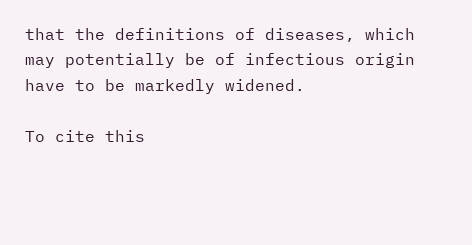that the definitions of diseases, which may potentially be of infectious origin have to be markedly widened.

To cite this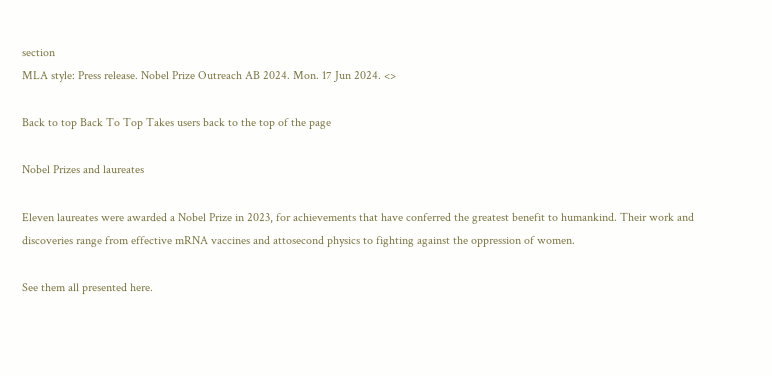section
MLA style: Press release. Nobel Prize Outreach AB 2024. Mon. 17 Jun 2024. <>

Back to top Back To Top Takes users back to the top of the page

Nobel Prizes and laureates

Eleven laureates were awarded a Nobel Prize in 2023, for achievements that have conferred the greatest benefit to humankind. Their work and discoveries range from effective mRNA vaccines and attosecond physics to fighting against the oppression of women.

See them all presented here.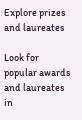Explore prizes and laureates

Look for popular awards and laureates in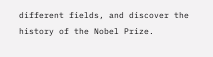different fields, and discover the history of the Nobel Prize.